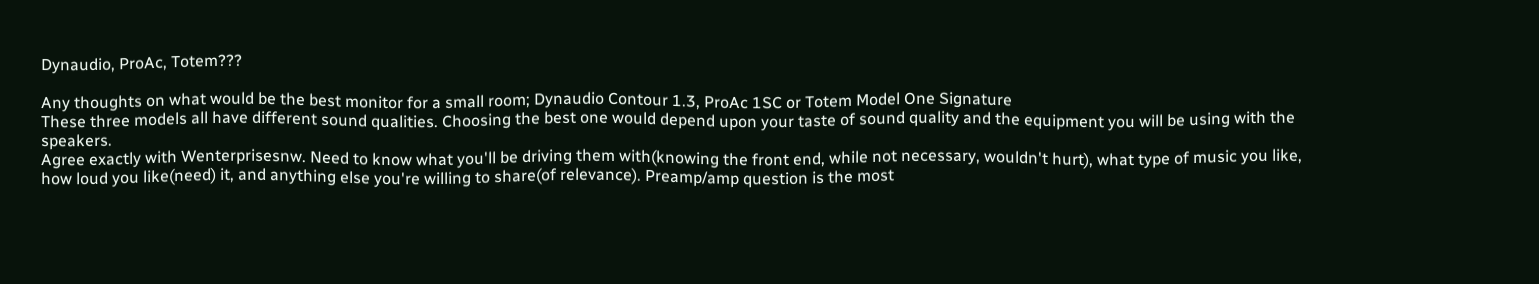Dynaudio, ProAc, Totem???

Any thoughts on what would be the best monitor for a small room; Dynaudio Contour 1.3, ProAc 1SC or Totem Model One Signature
These three models all have different sound qualities. Choosing the best one would depend upon your taste of sound quality and the equipment you will be using with the speakers.
Agree exactly with Wenterprisesnw. Need to know what you'll be driving them with(knowing the front end, while not necessary, wouldn't hurt), what type of music you like, how loud you like(need) it, and anything else you're willing to share(of relevance). Preamp/amp question is the most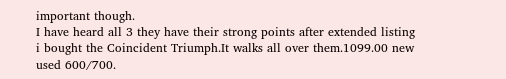important though.
I have heard all 3 they have their strong points after extended listing i bought the Coincident Triumph.It walks all over them.1099.00 new used 600/700.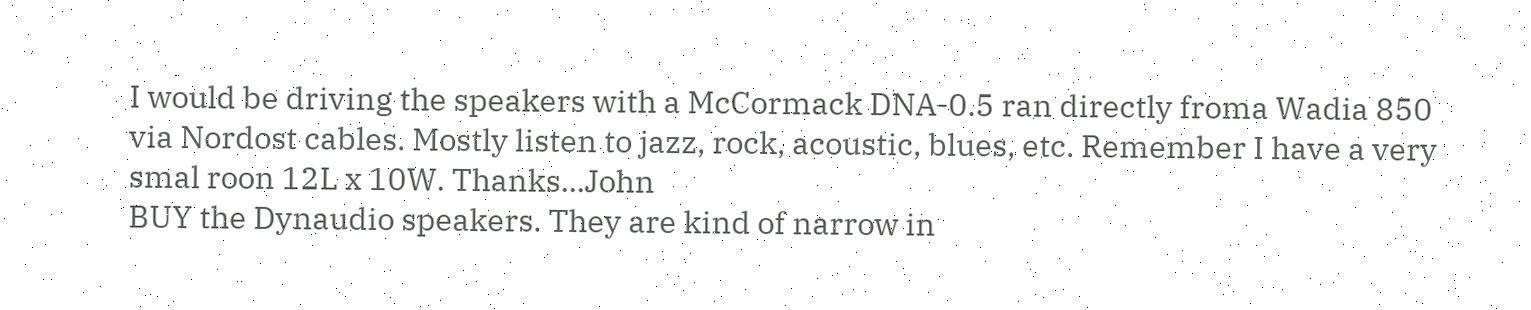I would be driving the speakers with a McCormack DNA-0.5 ran directly froma Wadia 850 via Nordost cables. Mostly listen to jazz, rock, acoustic, blues, etc. Remember I have a very smal roon 12L x 10W. Thanks...John
BUY the Dynaudio speakers. They are kind of narrow in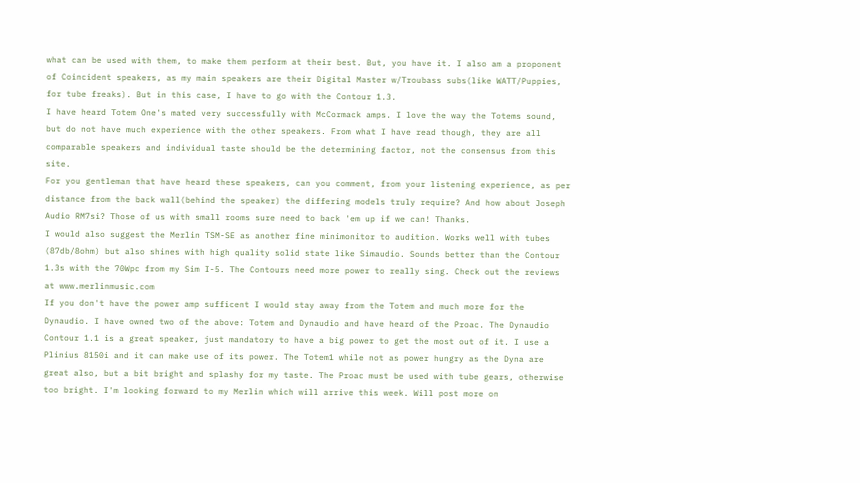what can be used with them, to make them perform at their best. But, you have it. I also am a proponent of Coincident speakers, as my main speakers are their Digital Master w/Troubass subs(like WATT/Puppies, for tube freaks). But in this case, I have to go with the Contour 1.3.
I have heard Totem One's mated very successfully with McCormack amps. I love the way the Totems sound, but do not have much experience with the other speakers. From what I have read though, they are all comparable speakers and individual taste should be the determining factor, not the consensus from this site.
For you gentleman that have heard these speakers, can you comment, from your listening experience, as per distance from the back wall(behind the speaker) the differing models truly require? And how about Joseph Audio RM7si? Those of us with small rooms sure need to back 'em up if we can! Thanks.
I would also suggest the Merlin TSM-SE as another fine minimonitor to audition. Works well with tubes (87db/8ohm) but also shines with high quality solid state like Simaudio. Sounds better than the Contour 1.3s with the 70Wpc from my Sim I-5. The Contours need more power to really sing. Check out the reviews at www.merlinmusic.com
If you don't have the power amp sufficent I would stay away from the Totem and much more for the Dynaudio. I have owned two of the above: Totem and Dynaudio and have heard of the Proac. The Dynaudio Contour 1.1 is a great speaker, just mandatory to have a big power to get the most out of it. I use a Plinius 8150i and it can make use of its power. The Totem1 while not as power hungry as the Dyna are great also, but a bit bright and splashy for my taste. The Proac must be used with tube gears, otherwise too bright. I'm looking forward to my Merlin which will arrive this week. Will post more on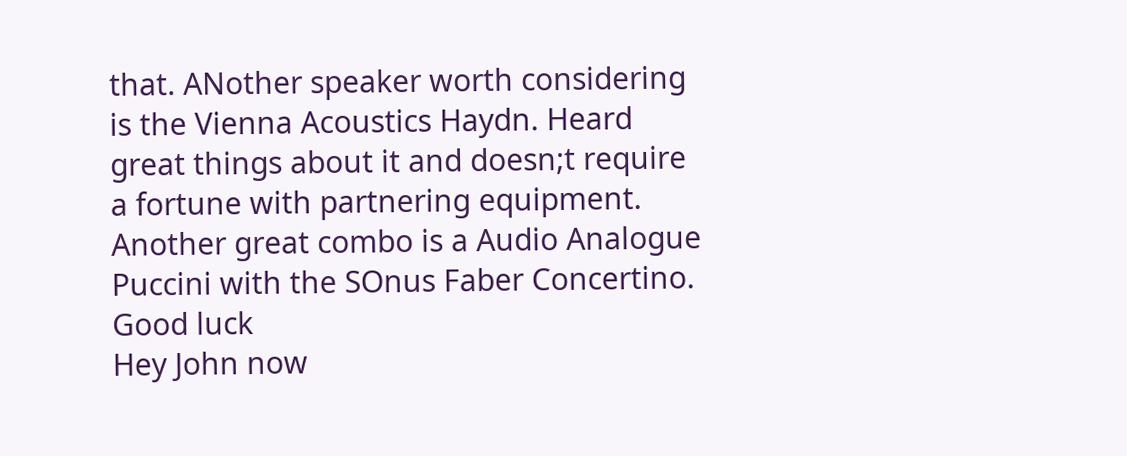that. ANother speaker worth considering is the Vienna Acoustics Haydn. Heard great things about it and doesn;t require a fortune with partnering equipment. Another great combo is a Audio Analogue Puccini with the SOnus Faber Concertino. Good luck
Hey John now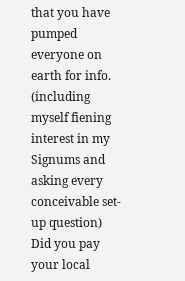that you have pumped everyone on earth for info. (including myself fiening interest in my Signums and asking every conceivable set-up question) Did you pay your local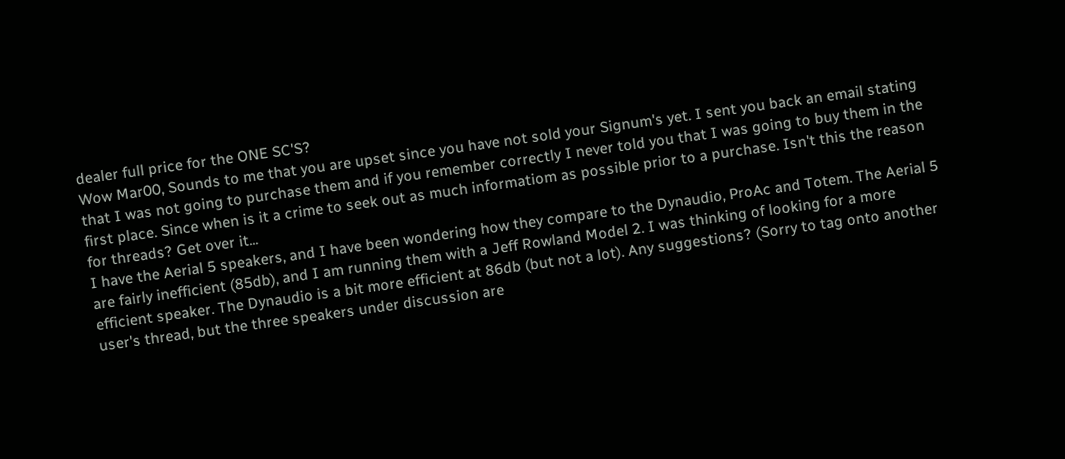dealer full price for the ONE SC'S?
Wow Mar00, Sounds to me that you are upset since you have not sold your Signum's yet. I sent you back an email stating that I was not going to purchase them and if you remember correctly I never told you that I was going to buy them in the first place. Since when is it a crime to seek out as much informatiom as possible prior to a purchase. Isn't this the reason for threads? Get over it...
I have the Aerial 5 speakers, and I have been wondering how they compare to the Dynaudio, ProAc and Totem. The Aerial 5 are fairly inefficient (85db), and I am running them with a Jeff Rowland Model 2. I was thinking of looking for a more efficient speaker. The Dynaudio is a bit more efficient at 86db (but not a lot). Any suggestions? (Sorry to tag onto another user's thread, but the three speakers under discussion are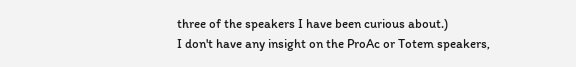three of the speakers I have been curious about.)
I don't have any insight on the ProAc or Totem speakers,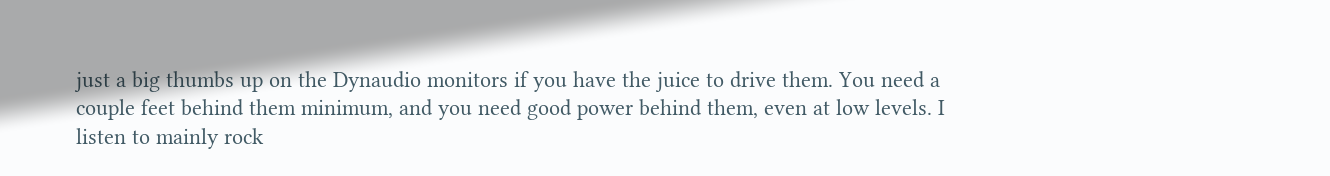just a big thumbs up on the Dynaudio monitors if you have the juice to drive them. You need a couple feet behind them minimum, and you need good power behind them, even at low levels. I listen to mainly rock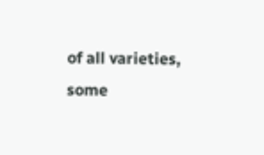of all varieties, some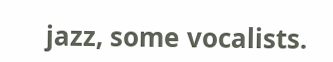jazz, some vocalists.